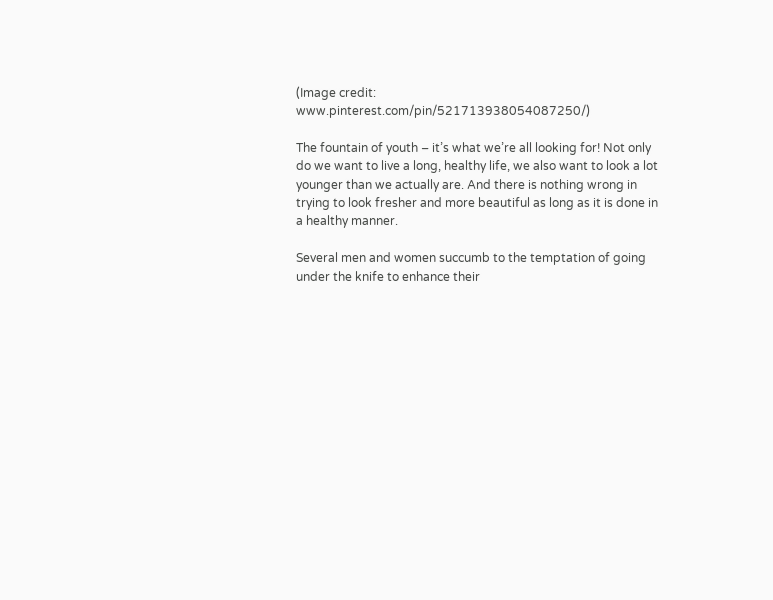(Image credit: www.pinterest.com/pin/521713938054087250/)

The fountain of youth – it’s what we’re all looking for! Not only do we want to live a long, healthy life, we also want to look a lot younger than we actually are. And there is nothing wrong in trying to look fresher and more beautiful as long as it is done in a healthy manner.

Several men and women succumb to the temptation of going under the knife to enhance their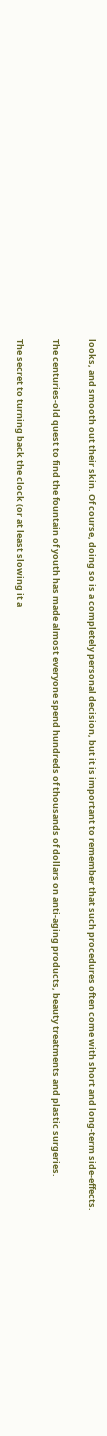looks, and smooth out their skin. Of course, doing so is a completely personal decision, but it is important to remember that such procedures often come with short and long-term side-effects.

The centuries-old quest to find the fountain of youth has made almost everyone spend hundreds of thousands of dollars on anti-aging products, beauty treatments and plastic surgeries.

The secret to turning back the clock (or at least slowing it a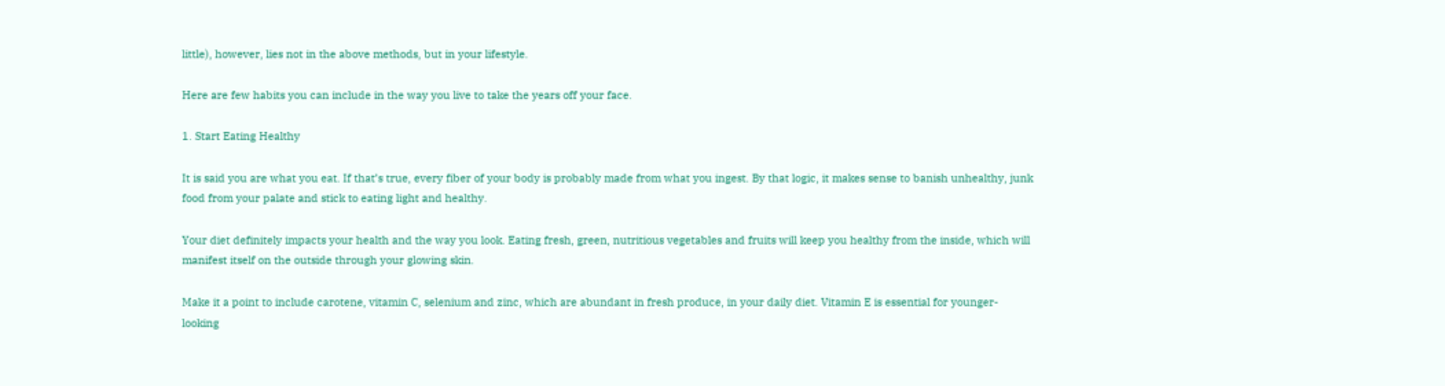little), however, lies not in the above methods, but in your lifestyle.

Here are few habits you can include in the way you live to take the years off your face.

1. Start Eating Healthy

It is said you are what you eat. If that’s true, every fiber of your body is probably made from what you ingest. By that logic, it makes sense to banish unhealthy, junk food from your palate and stick to eating light and healthy.

Your diet definitely impacts your health and the way you look. Eating fresh, green, nutritious vegetables and fruits will keep you healthy from the inside, which will manifest itself on the outside through your glowing skin.

Make it a point to include carotene, vitamin C, selenium and zinc, which are abundant in fresh produce, in your daily diet. Vitamin E is essential for younger-looking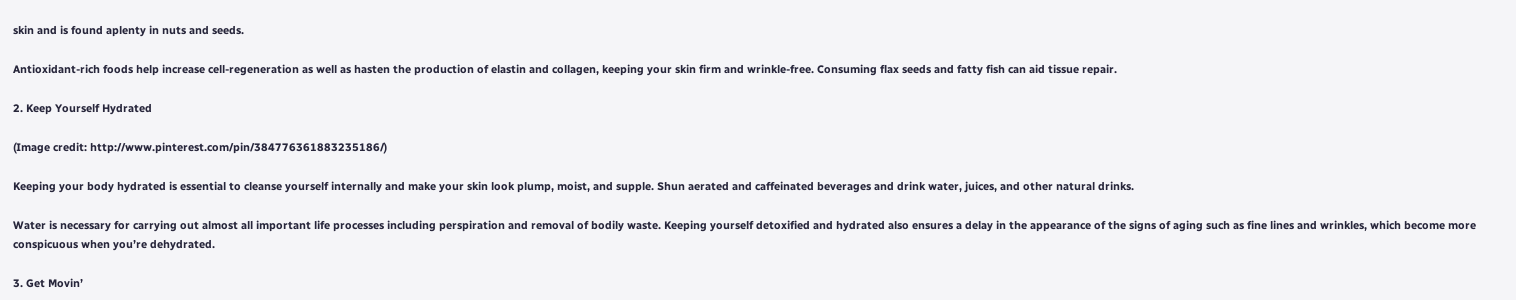skin and is found aplenty in nuts and seeds.

Antioxidant-rich foods help increase cell-regeneration as well as hasten the production of elastin and collagen, keeping your skin firm and wrinkle-free. Consuming flax seeds and fatty fish can aid tissue repair.

2. Keep Yourself Hydrated

(Image credit: http://www.pinterest.com/pin/384776361883235186/)

Keeping your body hydrated is essential to cleanse yourself internally and make your skin look plump, moist, and supple. Shun aerated and caffeinated beverages and drink water, juices, and other natural drinks.

Water is necessary for carrying out almost all important life processes including perspiration and removal of bodily waste. Keeping yourself detoxified and hydrated also ensures a delay in the appearance of the signs of aging such as fine lines and wrinkles, which become more conspicuous when you’re dehydrated.

3. Get Movin’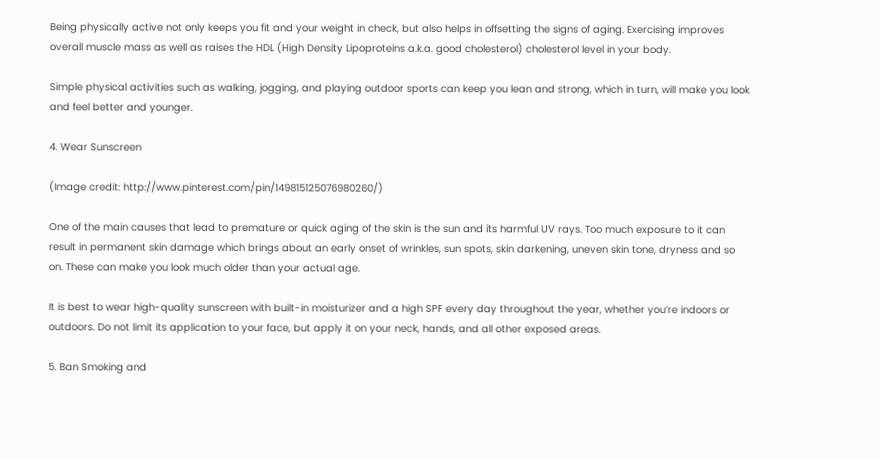Being physically active not only keeps you fit and your weight in check, but also helps in offsetting the signs of aging. Exercising improves overall muscle mass as well as raises the HDL (High Density Lipoproteins a.k.a. good cholesterol) cholesterol level in your body.

Simple physical activities such as walking, jogging, and playing outdoor sports can keep you lean and strong, which in turn, will make you look and feel better and younger.

4. Wear Sunscreen

(Image credit: http://www.pinterest.com/pin/149815125076980260/)

One of the main causes that lead to premature or quick aging of the skin is the sun and its harmful UV rays. Too much exposure to it can result in permanent skin damage which brings about an early onset of wrinkles, sun spots, skin darkening, uneven skin tone, dryness and so on. These can make you look much older than your actual age.

It is best to wear high-quality sunscreen with built-in moisturizer and a high SPF every day throughout the year, whether you’re indoors or outdoors. Do not limit its application to your face, but apply it on your neck, hands, and all other exposed areas.

5. Ban Smoking and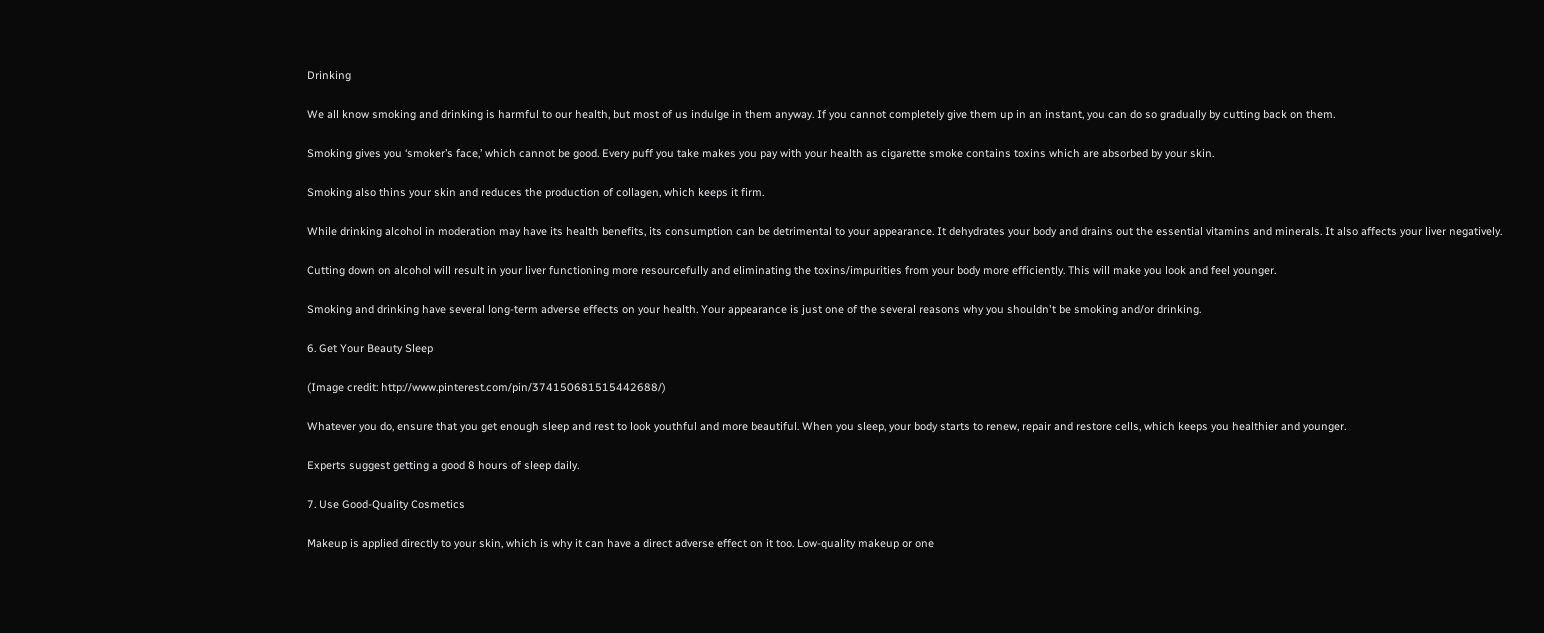Drinking

We all know smoking and drinking is harmful to our health, but most of us indulge in them anyway. If you cannot completely give them up in an instant, you can do so gradually by cutting back on them.

Smoking gives you ‘smoker’s face,’ which cannot be good. Every puff you take makes you pay with your health as cigarette smoke contains toxins which are absorbed by your skin.

Smoking also thins your skin and reduces the production of collagen, which keeps it firm.

While drinking alcohol in moderation may have its health benefits, its consumption can be detrimental to your appearance. It dehydrates your body and drains out the essential vitamins and minerals. It also affects your liver negatively.

Cutting down on alcohol will result in your liver functioning more resourcefully and eliminating the toxins/impurities from your body more efficiently. This will make you look and feel younger.

Smoking and drinking have several long-term adverse effects on your health. Your appearance is just one of the several reasons why you shouldn't be smoking and/or drinking.

6. Get Your Beauty Sleep

(Image credit: http://www.pinterest.com/pin/374150681515442688/)

Whatever you do, ensure that you get enough sleep and rest to look youthful and more beautiful. When you sleep, your body starts to renew, repair and restore cells, which keeps you healthier and younger.

Experts suggest getting a good 8 hours of sleep daily.

7. Use Good-Quality Cosmetics

Makeup is applied directly to your skin, which is why it can have a direct adverse effect on it too. Low-quality makeup or one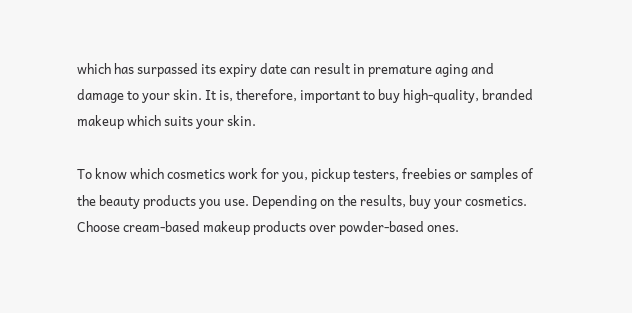which has surpassed its expiry date can result in premature aging and damage to your skin. It is, therefore, important to buy high-quality, branded makeup which suits your skin.

To know which cosmetics work for you, pickup testers, freebies or samples of the beauty products you use. Depending on the results, buy your cosmetics. Choose cream-based makeup products over powder-based ones.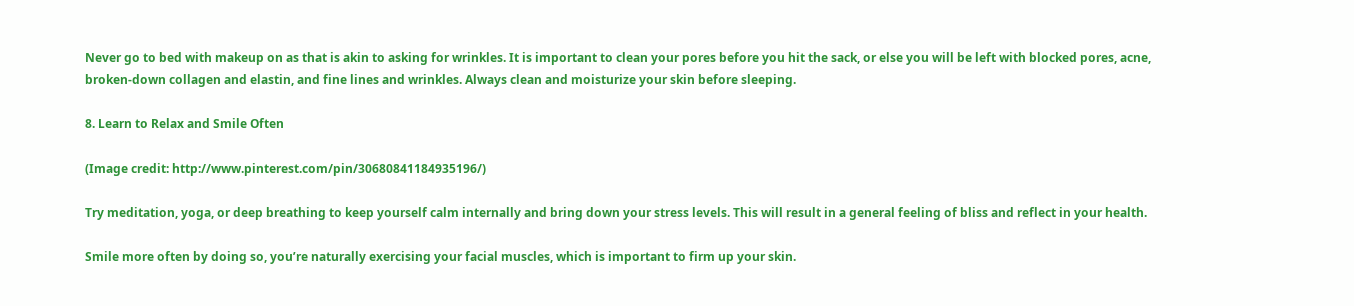Never go to bed with makeup on as that is akin to asking for wrinkles. It is important to clean your pores before you hit the sack, or else you will be left with blocked pores, acne, broken-down collagen and elastin, and fine lines and wrinkles. Always clean and moisturize your skin before sleeping.

8. Learn to Relax and Smile Often

(Image credit: http://www.pinterest.com/pin/30680841184935196/)

Try meditation, yoga, or deep breathing to keep yourself calm internally and bring down your stress levels. This will result in a general feeling of bliss and reflect in your health.

Smile more often by doing so, you’re naturally exercising your facial muscles, which is important to firm up your skin.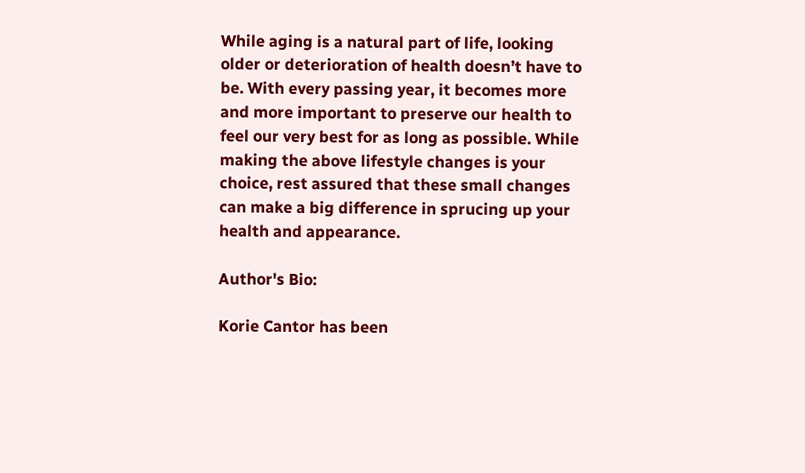While aging is a natural part of life, looking older or deterioration of health doesn’t have to be. With every passing year, it becomes more and more important to preserve our health to feel our very best for as long as possible. While making the above lifestyle changes is your choice, rest assured that these small changes can make a big difference in sprucing up your health and appearance.

Author's Bio:

Korie Cantor has been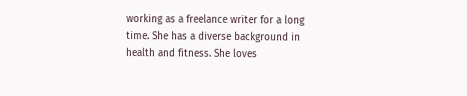working as a freelance writer for a long time. She has a diverse background in health and fitness. She loves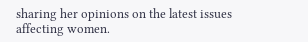sharing her opinions on the latest issues affecting women.